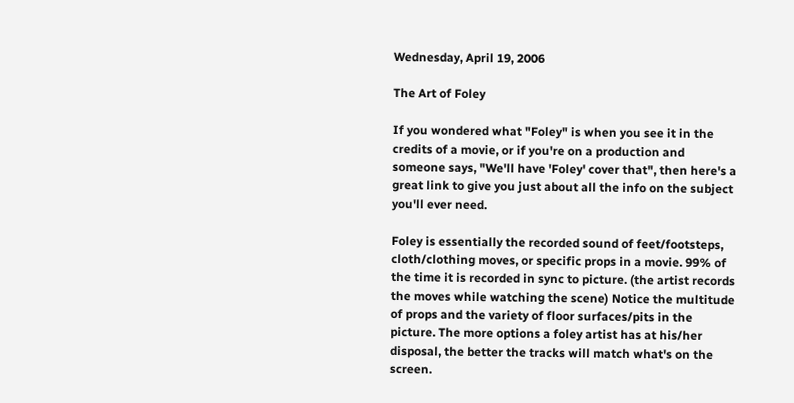Wednesday, April 19, 2006

The Art of Foley

If you wondered what "Foley" is when you see it in the credits of a movie, or if you're on a production and someone says, "We'll have 'Foley' cover that", then here's a great link to give you just about all the info on the subject you'll ever need.

Foley is essentially the recorded sound of feet/footsteps, cloth/clothing moves, or specific props in a movie. 99% of the time it is recorded in sync to picture. (the artist records the moves while watching the scene) Notice the multitude of props and the variety of floor surfaces/pits in the picture. The more options a foley artist has at his/her disposal, the better the tracks will match what's on the screen.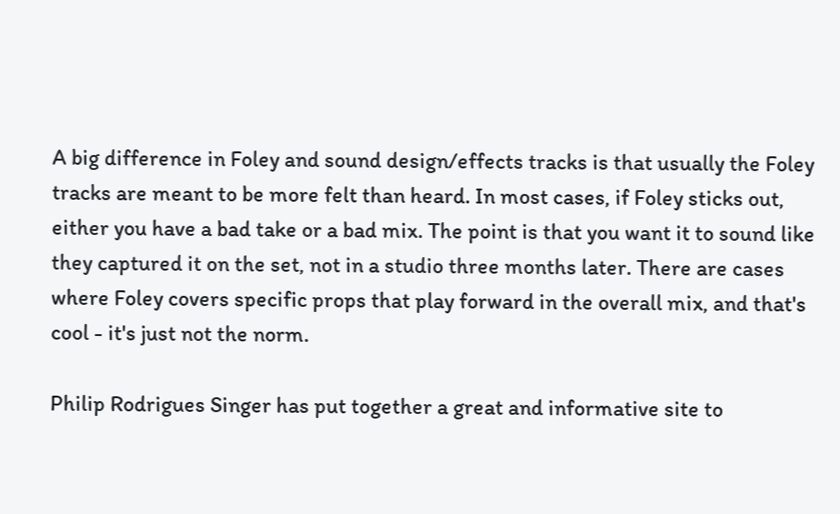A big difference in Foley and sound design/effects tracks is that usually the Foley tracks are meant to be more felt than heard. In most cases, if Foley sticks out, either you have a bad take or a bad mix. The point is that you want it to sound like they captured it on the set, not in a studio three months later. There are cases where Foley covers specific props that play forward in the overall mix, and that's cool - it's just not the norm.

Philip Rodrigues Singer has put together a great and informative site to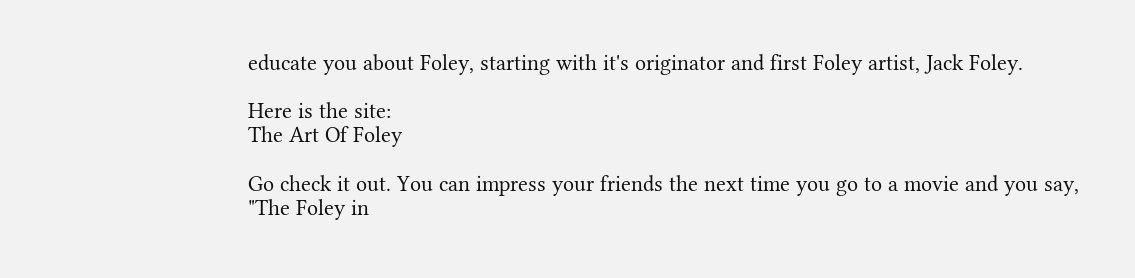educate you about Foley, starting with it's originator and first Foley artist, Jack Foley.

Here is the site:
The Art Of Foley

Go check it out. You can impress your friends the next time you go to a movie and you say, "The Foley in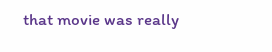that movie was really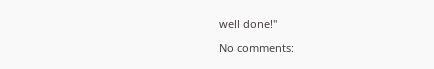well done!"

No comments: